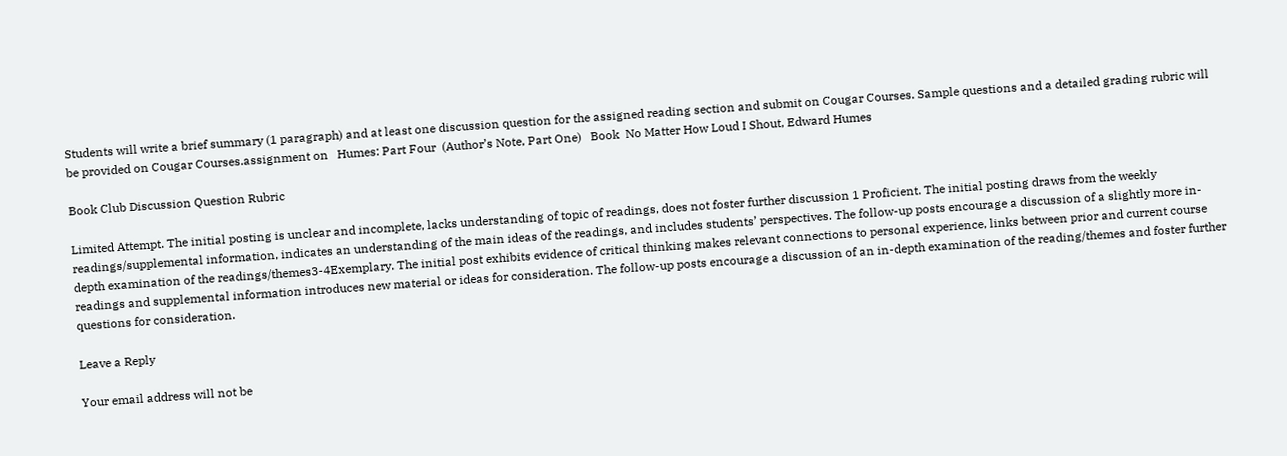Students will write a brief summary (1 paragraph) and at least one discussion question for the assigned reading section and submit on Cougar Courses. Sample questions and a detailed grading rubric will be provided on Cougar Courses.assignment on   Humes: Part Four  (Author’s Note, Part One)   Book  No Matter How Loud I Shout, Edward Humes

Book Club Discussion Question Rubric

Limited Attempt. The initial posting is unclear and incomplete, lacks understanding of topic of readings, does not foster further discussion 1 Proficient. The initial posting draws from the weekly readings/supplemental information, indicates an understanding of the main ideas of the readings, and includes students’ perspectives. The follow-up posts encourage a discussion of a slightly more in-depth examination of the readings/themes3-4Exemplary. The initial post exhibits evidence of critical thinking makes relevant connections to personal experience, links between prior and current course readings and supplemental information introduces new material or ideas for consideration. The follow-up posts encourage a discussion of an in-depth examination of the reading/themes and foster further questions for consideration.

Leave a Reply

Your email address will not be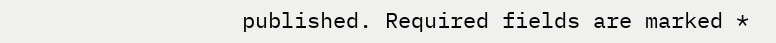published. Required fields are marked *